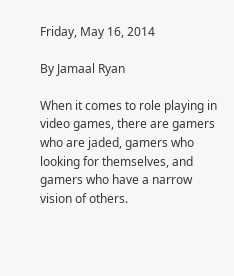Friday, May 16, 2014

By Jamaal Ryan

When it comes to role playing in video games, there are gamers who are jaded, gamers who looking for themselves, and gamers who have a narrow vision of others.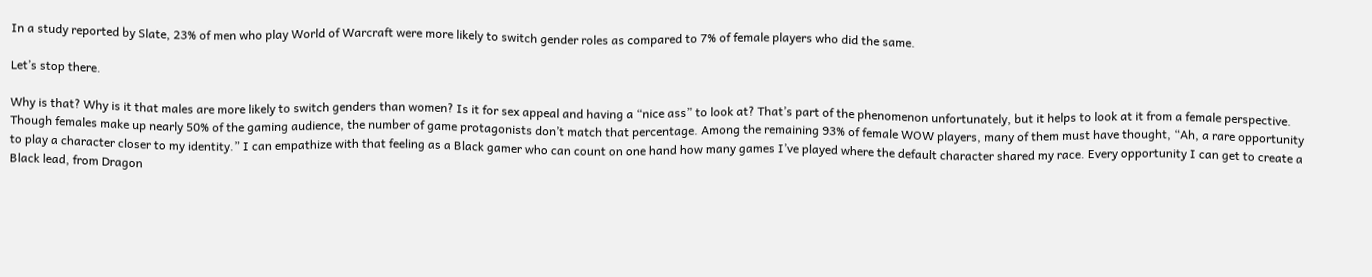In a study reported by Slate, 23% of men who play World of Warcraft were more likely to switch gender roles as compared to 7% of female players who did the same.

Let’s stop there.

Why is that? Why is it that males are more likely to switch genders than women? Is it for sex appeal and having a “nice ass” to look at? That’s part of the phenomenon unfortunately, but it helps to look at it from a female perspective. Though females make up nearly 50% of the gaming audience, the number of game protagonists don’t match that percentage. Among the remaining 93% of female WOW players, many of them must have thought, “Ah, a rare opportunity to play a character closer to my identity.” I can empathize with that feeling as a Black gamer who can count on one hand how many games I’ve played where the default character shared my race. Every opportunity I can get to create a Black lead, from Dragon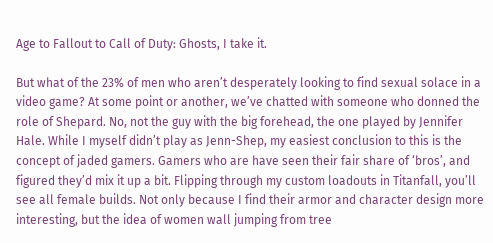Age to Fallout to Call of Duty: Ghosts, I take it.

But what of the 23% of men who aren’t desperately looking to find sexual solace in a video game? At some point or another, we’ve chatted with someone who donned the role of Shepard. No, not the guy with the big forehead, the one played by Jennifer Hale. While I myself didn’t play as Jenn-Shep, my easiest conclusion to this is the concept of jaded gamers. Gamers who are have seen their fair share of ‘bros’, and figured they’d mix it up a bit. Flipping through my custom loadouts in Titanfall, you’ll see all female builds. Not only because I find their armor and character design more interesting, but the idea of women wall jumping from tree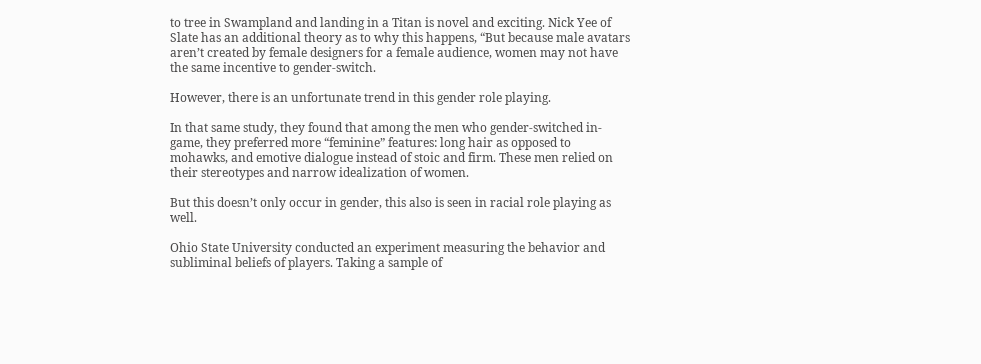to tree in Swampland and landing in a Titan is novel and exciting. Nick Yee of Slate has an additional theory as to why this happens, “But because male avatars aren’t created by female designers for a female audience, women may not have the same incentive to gender-switch.

However, there is an unfortunate trend in this gender role playing.

In that same study, they found that among the men who gender-switched in-game, they preferred more “feminine” features: long hair as opposed to mohawks, and emotive dialogue instead of stoic and firm. These men relied on their stereotypes and narrow idealization of women.

But this doesn’t only occur in gender, this also is seen in racial role playing as well.

Ohio State University conducted an experiment measuring the behavior and subliminal beliefs of players. Taking a sample of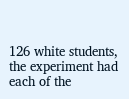126 white students, the experiment had each of the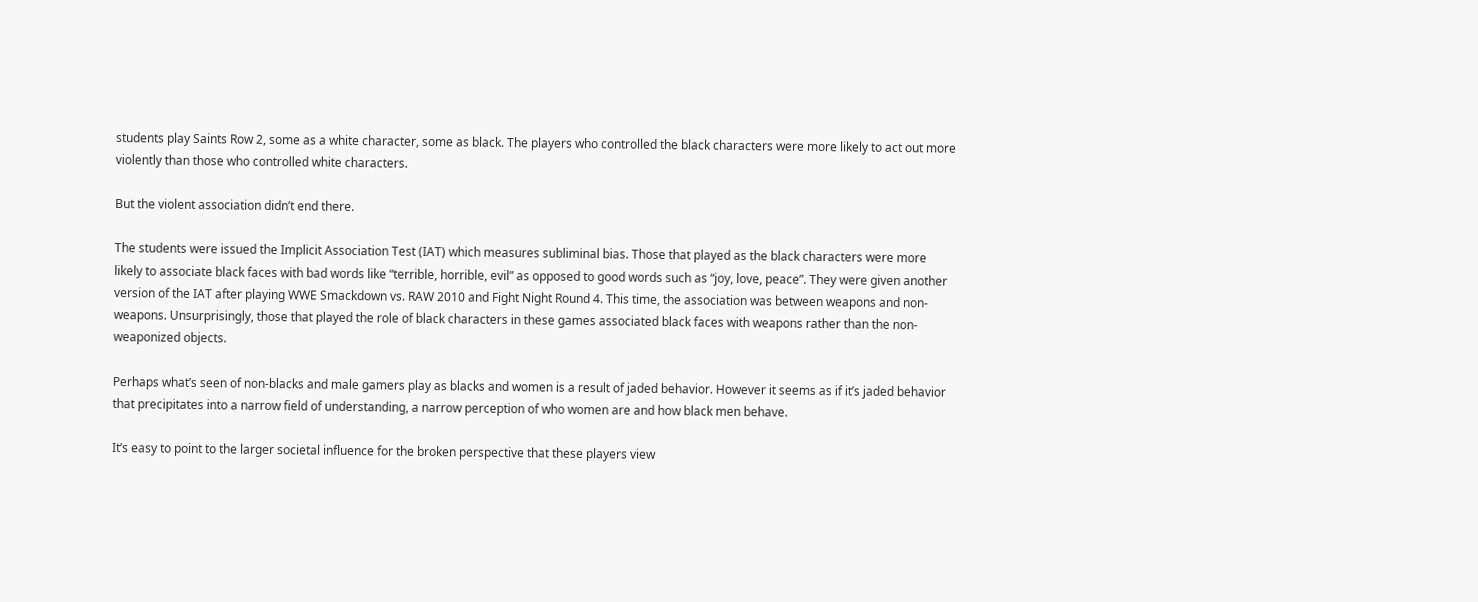students play Saints Row 2, some as a white character, some as black. The players who controlled the black characters were more likely to act out more violently than those who controlled white characters.

But the violent association didn’t end there.

The students were issued the Implicit Association Test (IAT) which measures subliminal bias. Those that played as the black characters were more likely to associate black faces with bad words like “terrible, horrible, evil” as opposed to good words such as “joy, love, peace”. They were given another version of the IAT after playing WWE Smackdown vs. RAW 2010 and Fight Night Round 4. This time, the association was between weapons and non-weapons. Unsurprisingly, those that played the role of black characters in these games associated black faces with weapons rather than the non-weaponized objects.

Perhaps what’s seen of non-blacks and male gamers play as blacks and women is a result of jaded behavior. However it seems as if it’s jaded behavior that precipitates into a narrow field of understanding, a narrow perception of who women are and how black men behave.

It’s easy to point to the larger societal influence for the broken perspective that these players view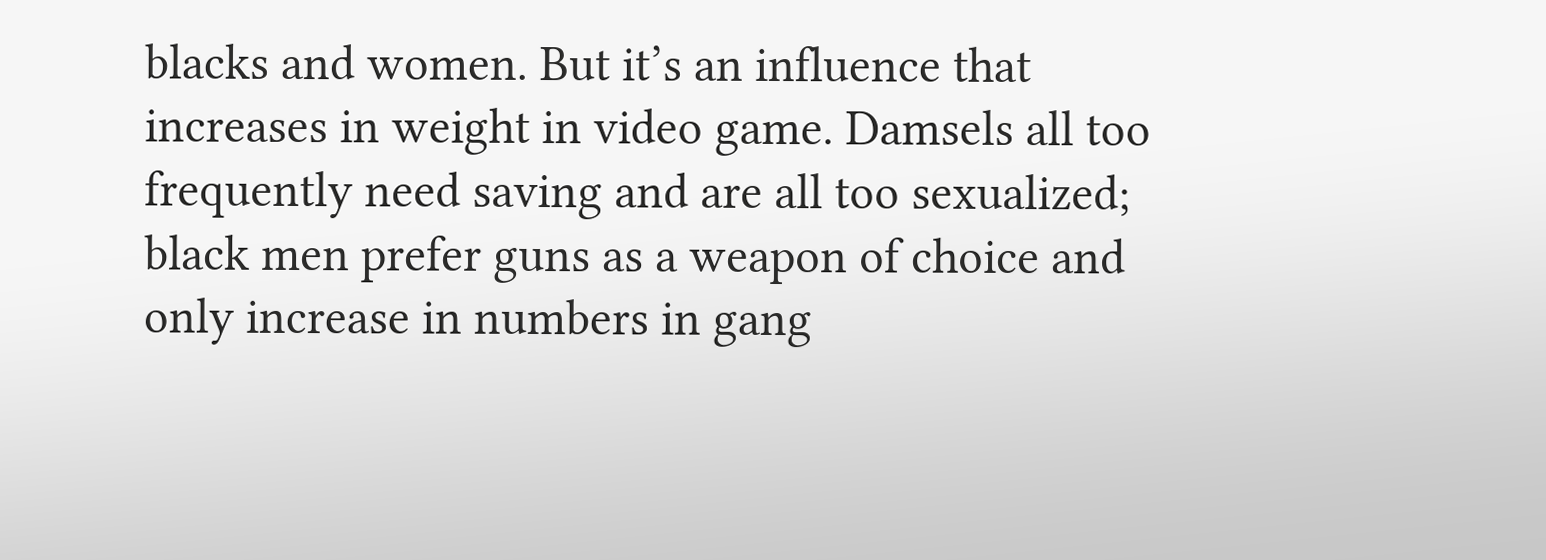blacks and women. But it’s an influence that increases in weight in video game. Damsels all too frequently need saving and are all too sexualized; black men prefer guns as a weapon of choice and only increase in numbers in gang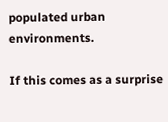populated urban environments.

If this comes as a surprise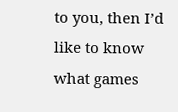to you, then I’d like to know what games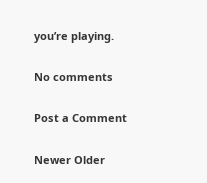you’re playing.

No comments

Post a Comment

Newer Older